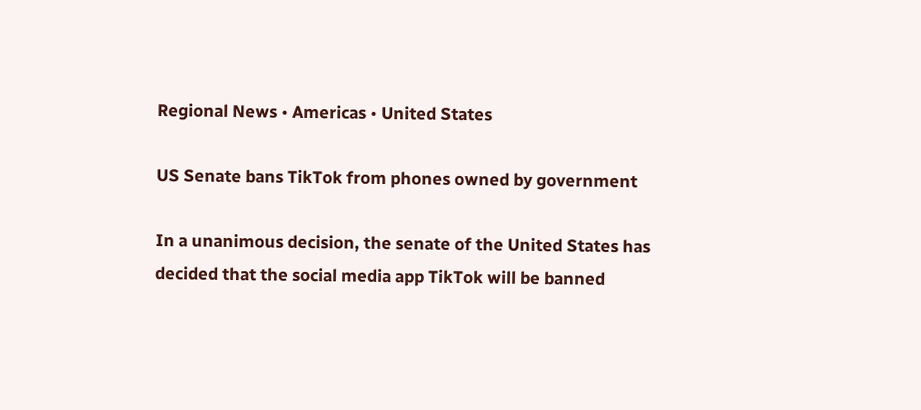Regional News • Americas • United States

US Senate bans TikTok from phones owned by government

In a unanimous decision, the senate of the United States has decided that the social media app TikTok will be banned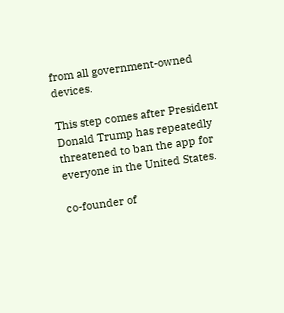from all government-owned devices.

This step comes after President Donald Trump has repeatedly threatened to ban the app for everyone in the United States.

co-founder of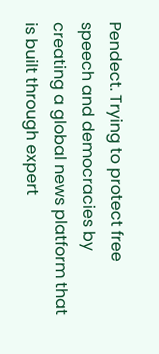Pendect. Trying to protect free speech and democracies by creating a global news platform that is built through expert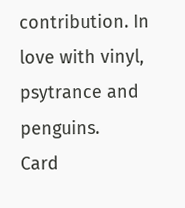contribution. In love with vinyl, psytrance and penguins.
Card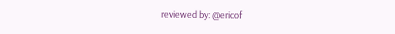reviewed by: @ericof